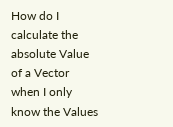How do I calculate the absolute Value of a Vector when I only know the Values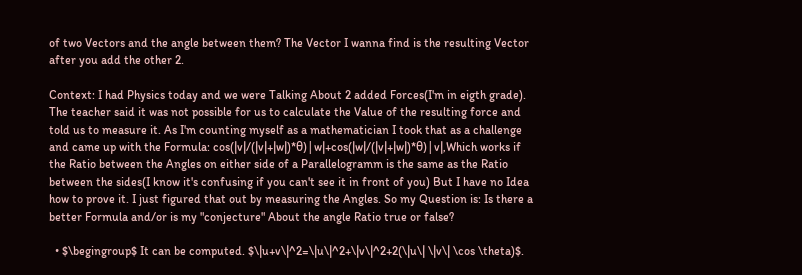of two Vectors and the angle between them? The Vector I wanna find is the resulting Vector after you add the other 2.

Context: I had Physics today and we were Talking About 2 added Forces(I'm in eigth grade). The teacher said it was not possible for us to calculate the Value of the resulting force and told us to measure it. As I'm counting myself as a mathematician I took that as a challenge and came up with the Formula: cos(|v|/(|v|+|w|)*θ)|w|+cos(|w|/(|v|+|w|)*θ)|v|,Which works if the Ratio between the Angles on either side of a Parallelogramm is the same as the Ratio between the sides(I know it's confusing if you can't see it in front of you) But I have no Idea how to prove it. I just figured that out by measuring the Angles. So my Question is: Is there a better Formula and/or is my "conjecture" About the angle Ratio true or false?

  • $\begingroup$ It can be computed. $\|u+v\|^2=\|u\|^2+\|v\|^2+2(\|u\| \|v\| \cos \theta)$.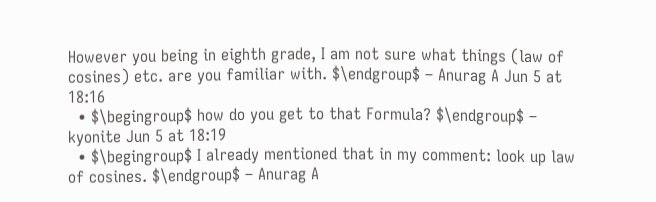However you being in eighth grade, I am not sure what things (law of cosines) etc. are you familiar with. $\endgroup$ – Anurag A Jun 5 at 18:16
  • $\begingroup$ how do you get to that Formula? $\endgroup$ – kyonite Jun 5 at 18:19
  • $\begingroup$ I already mentioned that in my comment: look up law of cosines. $\endgroup$ – Anurag A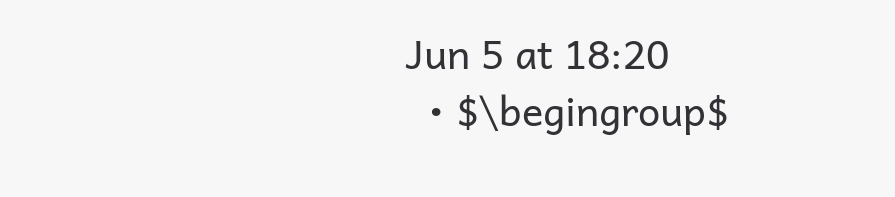Jun 5 at 18:20
  • $\begingroup$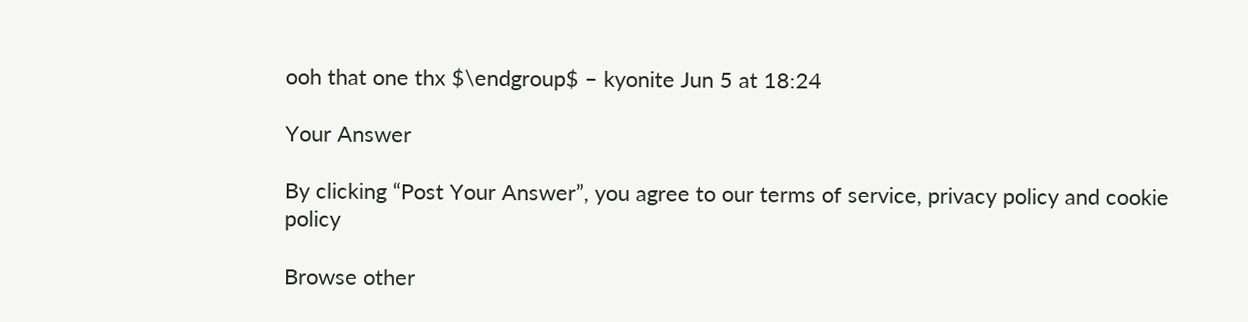ooh that one thx $\endgroup$ – kyonite Jun 5 at 18:24

Your Answer

By clicking “Post Your Answer”, you agree to our terms of service, privacy policy and cookie policy

Browse other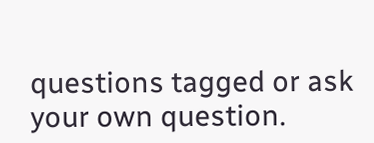questions tagged or ask your own question.